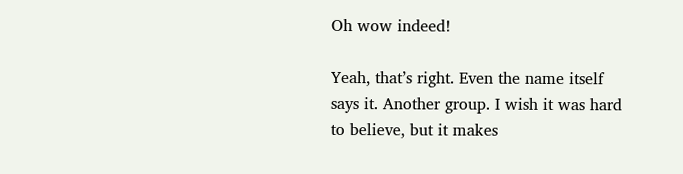Oh wow indeed!

Yeah, that’s right. Even the name itself says it. Another group. I wish it was hard to believe, but it makes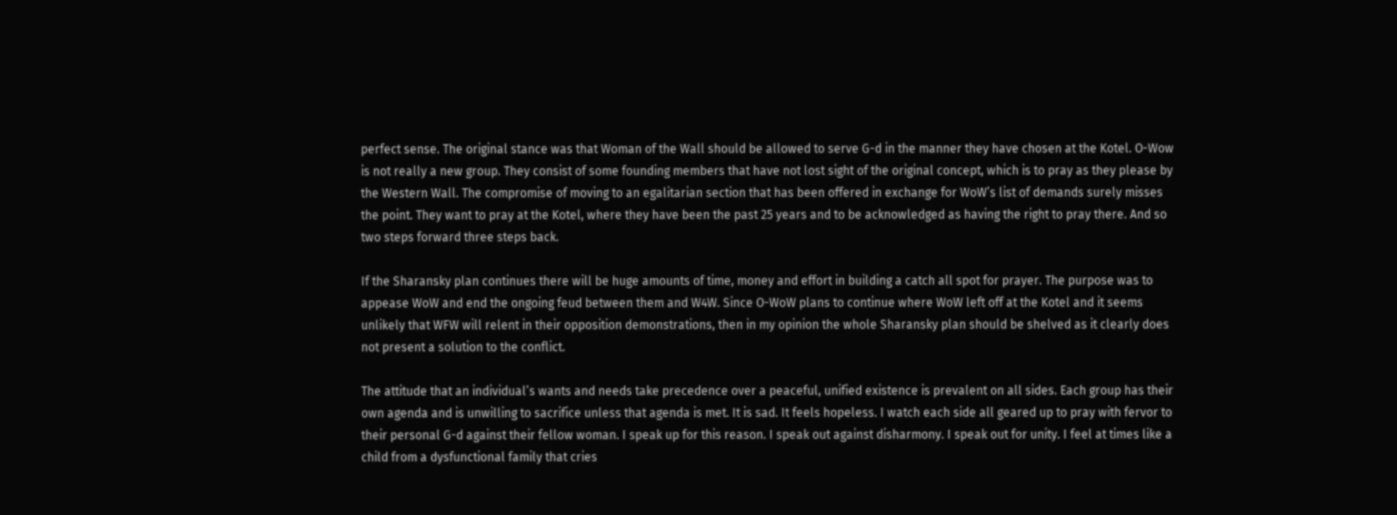perfect sense. The original stance was that Woman of the Wall should be allowed to serve G-d in the manner they have chosen at the Kotel. O-Wow is not really a new group. They consist of some founding members that have not lost sight of the original concept, which is to pray as they please by the Western Wall. The compromise of moving to an egalitarian section that has been offered in exchange for WoW’s list of demands surely misses the point. They want to pray at the Kotel, where they have been the past 25 years and to be acknowledged as having the right to pray there. And so two steps forward three steps back.

If the Sharansky plan continues there will be huge amounts of time, money and effort in building a catch all spot for prayer. The purpose was to appease WoW and end the ongoing feud between them and W4W. Since O-WoW plans to continue where WoW left off at the Kotel and it seems unlikely that WFW will relent in their opposition demonstrations, then in my opinion the whole Sharansky plan should be shelved as it clearly does not present a solution to the conflict.

The attitude that an individual’s wants and needs take precedence over a peaceful, unified existence is prevalent on all sides. Each group has their own agenda and is unwilling to sacrifice unless that agenda is met. It is sad. It feels hopeless. I watch each side all geared up to pray with fervor to their personal G-d against their fellow woman. I speak up for this reason. I speak out against disharmony. I speak out for unity. I feel at times like a child from a dysfunctional family that cries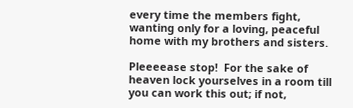every time the members fight, wanting only for a loving, peaceful home with my brothers and sisters.

Pleeeease stop!  For the sake of heaven lock yourselves in a room till you can work this out; if not,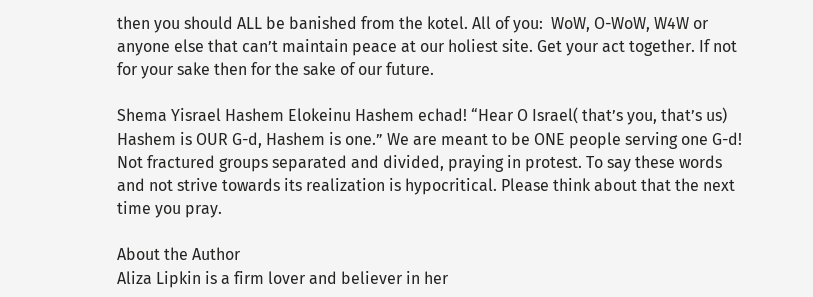then you should ALL be banished from the kotel. All of you:  WoW, O-WoW, W4W or anyone else that can’t maintain peace at our holiest site. Get your act together. If not for your sake then for the sake of our future.

Shema Yisrael Hashem Elokeinu Hashem echad! “Hear O Israel( that’s you, that’s us) Hashem is OUR G-d, Hashem is one.” We are meant to be ONE people serving one G-d! Not fractured groups separated and divided, praying in protest. To say these words and not strive towards its realization is hypocritical. Please think about that the next time you pray.

About the Author
Aliza Lipkin is a firm lover and believer in her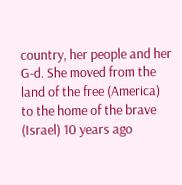country, her people and her G-d. She moved from the land of the free (America) to the home of the brave (Israel) 10 years ago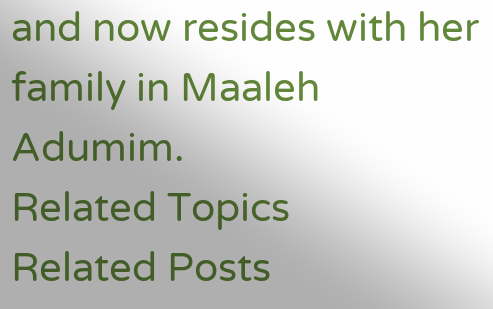and now resides with her family in Maaleh Adumim.
Related Topics
Related Posts